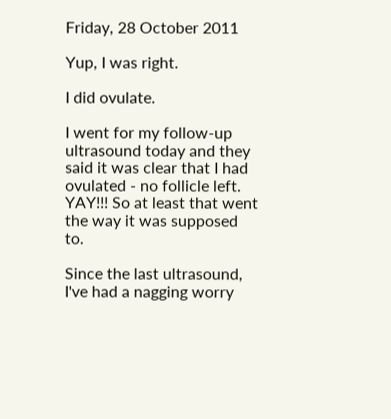Friday, 28 October 2011

Yup, I was right.

I did ovulate.

I went for my follow-up ultrasound today and they said it was clear that I had ovulated - no follicle left. YAY!!! So at least that went the way it was supposed to.

Since the last ultrasound, I've had a nagging worry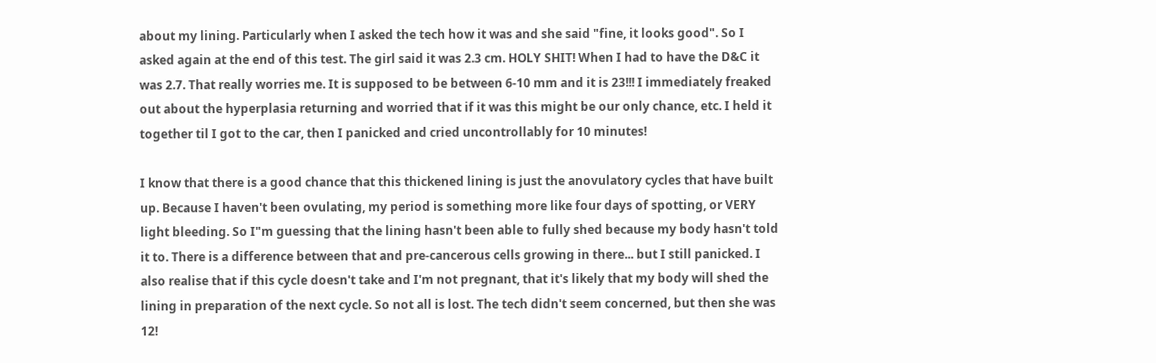about my lining. Particularly when I asked the tech how it was and she said "fine, it looks good". So I asked again at the end of this test. The girl said it was 2.3 cm. HOLY SHIT! When I had to have the D&C it was 2.7. That really worries me. It is supposed to be between 6-10 mm and it is 23!!! I immediately freaked out about the hyperplasia returning and worried that if it was this might be our only chance, etc. I held it together til I got to the car, then I panicked and cried uncontrollably for 10 minutes!

I know that there is a good chance that this thickened lining is just the anovulatory cycles that have built up. Because I haven't been ovulating, my period is something more like four days of spotting, or VERY light bleeding. So I"m guessing that the lining hasn't been able to fully shed because my body hasn't told it to. There is a difference between that and pre-cancerous cells growing in there... but I still panicked. I also realise that if this cycle doesn't take and I'm not pregnant, that it's likely that my body will shed the lining in preparation of the next cycle. So not all is lost. The tech didn't seem concerned, but then she was 12!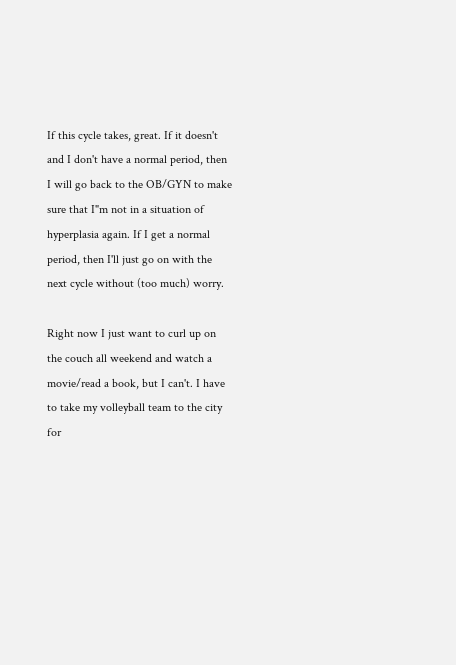If this cycle takes, great. If it doesn't and I don't have a normal period, then I will go back to the OB/GYN to make sure that I"m not in a situation of hyperplasia again. If I get a normal period, then I'll just go on with the next cycle without (too much) worry.

Right now I just want to curl up on the couch all weekend and watch a movie/read a book, but I can't. I have to take my volleyball team to the city for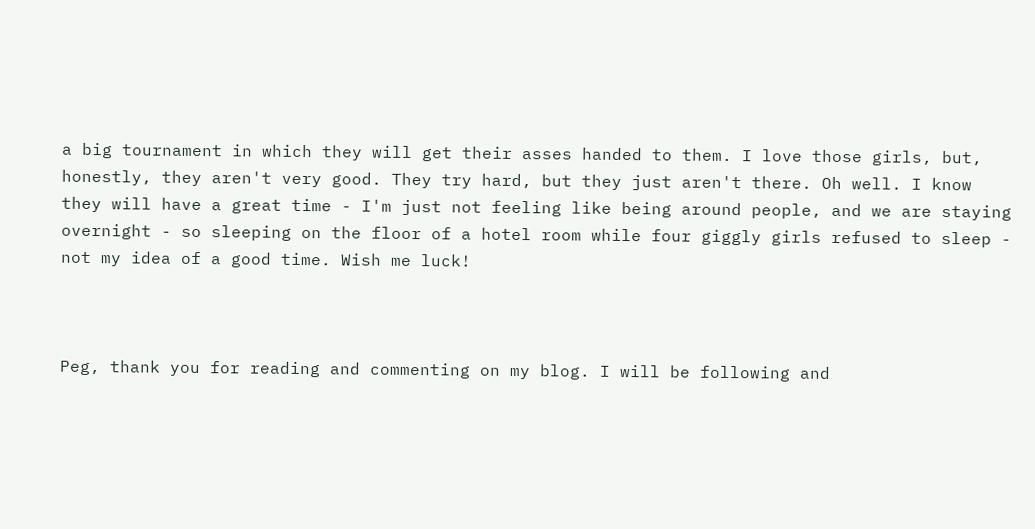a big tournament in which they will get their asses handed to them. I love those girls, but, honestly, they aren't very good. They try hard, but they just aren't there. Oh well. I know they will have a great time - I'm just not feeling like being around people, and we are staying overnight - so sleeping on the floor of a hotel room while four giggly girls refused to sleep - not my idea of a good time. Wish me luck!



Peg, thank you for reading and commenting on my blog. I will be following and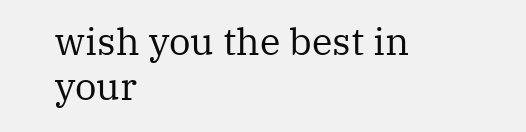wish you the best in your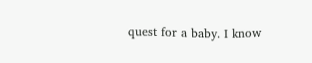quest for a baby. I know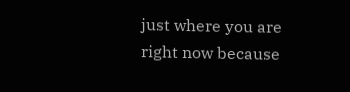just where you are right now because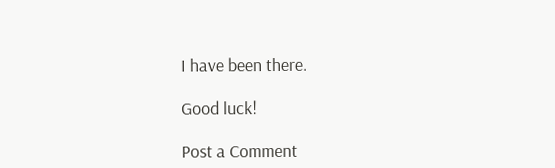I have been there.

Good luck!

Post a Comment